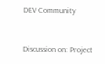DEV Community


Discussion on: Project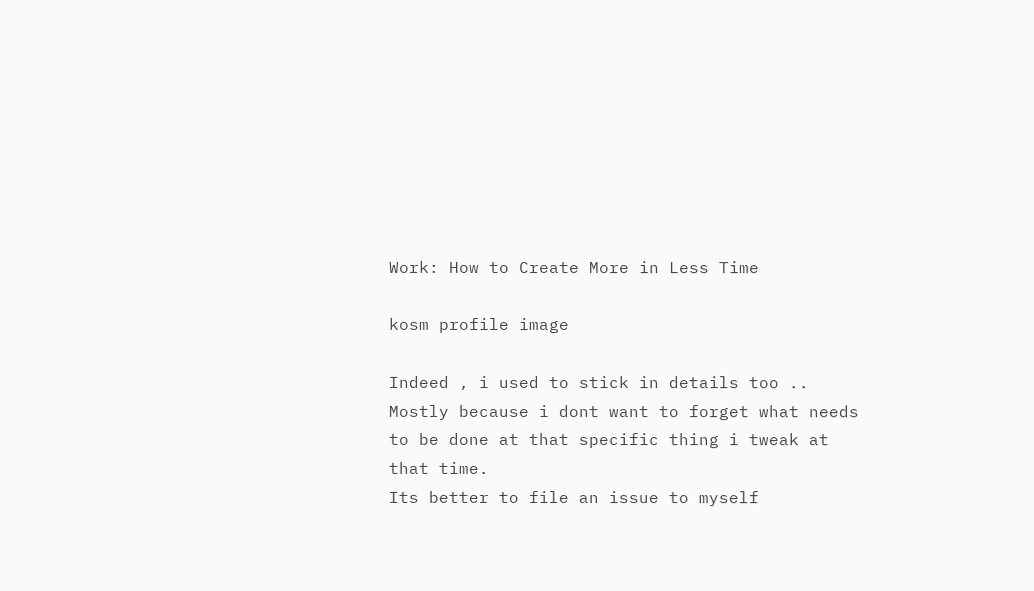Work: How to Create More in Less Time

kosm profile image

Indeed , i used to stick in details too ..
Mostly because i dont want to forget what needs to be done at that specific thing i tweak at that time.
Its better to file an issue to myself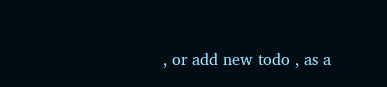, or add new todo , as a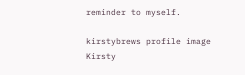reminder to myself.

kirstybrews profile image
Kirsty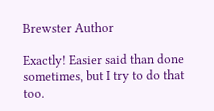Brewster Author

Exactly! Easier said than done sometimes, but I try to do that too.